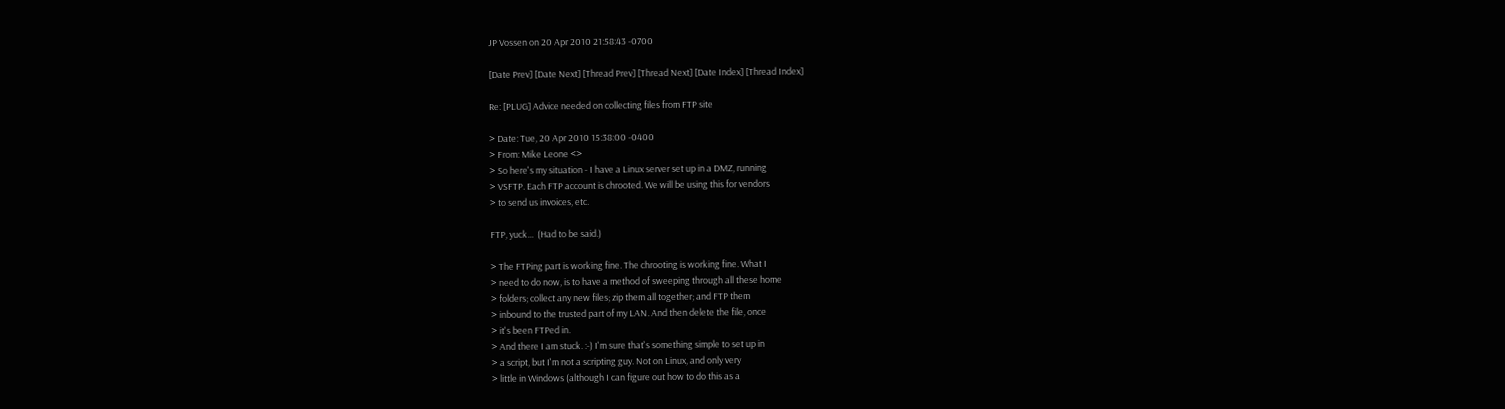JP Vossen on 20 Apr 2010 21:58:43 -0700

[Date Prev] [Date Next] [Thread Prev] [Thread Next] [Date Index] [Thread Index]

Re: [PLUG] Advice needed on collecting files from FTP site

> Date: Tue, 20 Apr 2010 15:38:00 -0400
> From: Mike Leone <>
> So here's my situation - I have a Linux server set up in a DMZ, running
> VSFTP. Each FTP account is chrooted. We will be using this for vendors
> to send us invoices, etc.

FTP, yuck...  (Had to be said.)

> The FTPing part is working fine. The chrooting is working fine. What I
> need to do now, is to have a method of sweeping through all these home
> folders; collect any new files; zip them all together; and FTP them
> inbound to the trusted part of my LAN. And then delete the file, once
> it's been FTPed in.
> And there I am stuck. :-) I'm sure that's something simple to set up in
> a script, but I'm not a scripting guy. Not on Linux, and only very
> little in Windows (although I can figure out how to do this as a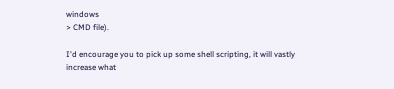windows
> CMD file).

I'd encourage you to pick up some shell scripting, it will vastly
increase what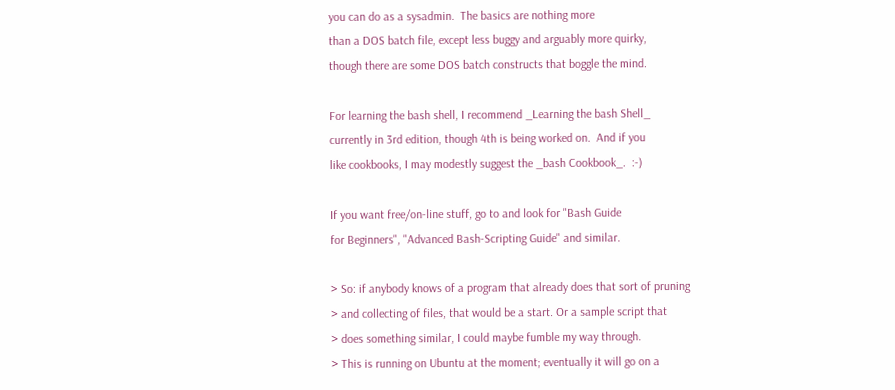you can do as a sysadmin.  The basics are nothing more
than a DOS batch file, except less buggy and arguably more quirky,
though there are some DOS batch constructs that boggle the mind.

For learning the bash shell, I recommend _Learning the bash Shell_
currently in 3rd edition, though 4th is being worked on.  And if you
like cookbooks, I may modestly suggest the _bash Cookbook_.  :-)

If you want free/on-line stuff, go to and look for "Bash Guide
for Beginners", "Advanced Bash-Scripting Guide" and similar.

> So: if anybody knows of a program that already does that sort of pruning
> and collecting of files, that would be a start. Or a sample script that
> does something similar, I could maybe fumble my way through.
> This is running on Ubuntu at the moment; eventually it will go on a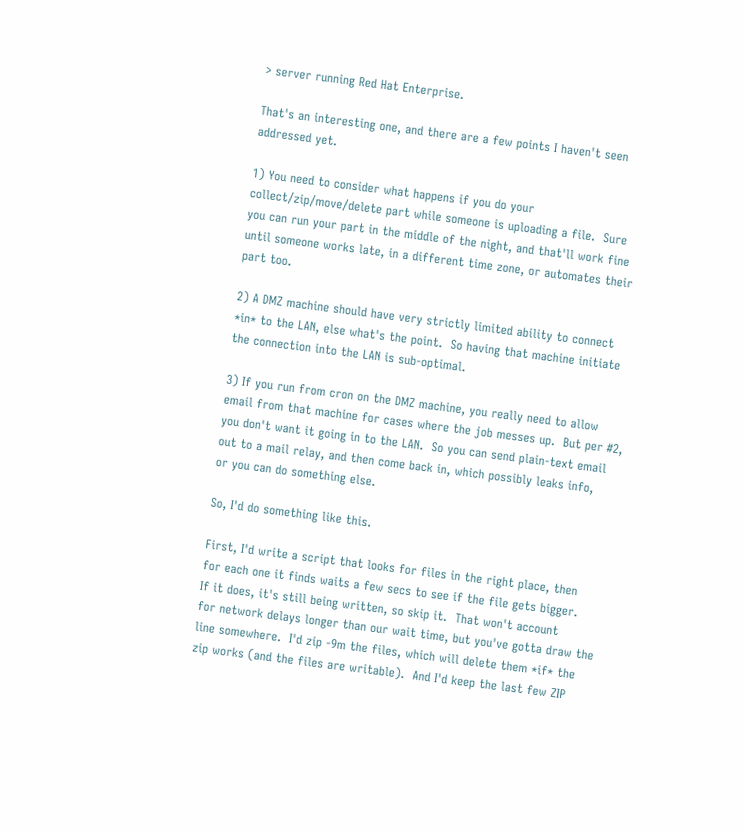> server running Red Hat Enterprise.

That's an interesting one, and there are a few points I haven't seen
addressed yet.

1) You need to consider what happens if you do your
collect/zip/move/delete part while someone is uploading a file.  Sure
you can run your part in the middle of the night, and that'll work fine
until someone works late, in a different time zone, or automates their
part too.

2) A DMZ machine should have very strictly limited ability to connect
*in* to the LAN, else what's the point.  So having that machine initiate
the connection into the LAN is sub-optimal.

3) If you run from cron on the DMZ machine, you really need to allow
email from that machine for cases where the job messes up.  But per #2,
you don't want it going in to the LAN.  So you can send plain-text email
out to a mail relay, and then come back in, which possibly leaks info,
or you can do something else.

So, I'd do something like this.

First, I'd write a script that looks for files in the right place, then
for each one it finds waits a few secs to see if the file gets bigger.
If it does, it's still being written, so skip it.  That won't account
for network delays longer than our wait time, but you've gotta draw the
line somewhere.  I'd zip -9m the files, which will delete them *if* the
zip works (and the files are writable).  And I'd keep the last few ZIP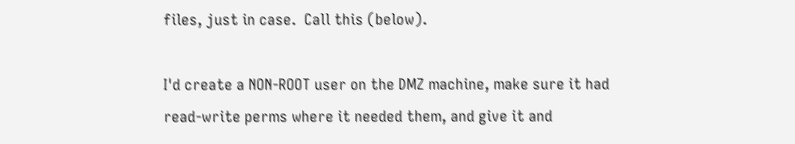files, just in case.  Call this (below).

I'd create a NON-ROOT user on the DMZ machine, make sure it had
read-write perms where it needed them, and give it and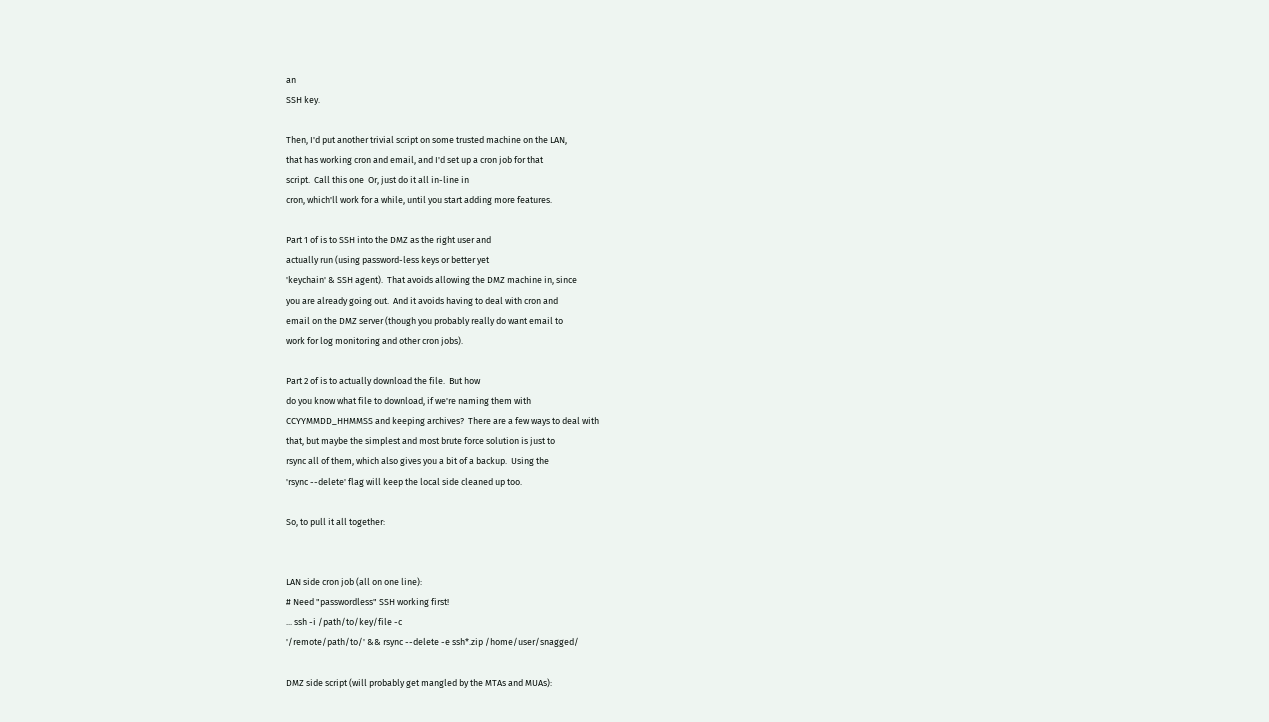an
SSH key.

Then, I'd put another trivial script on some trusted machine on the LAN,
that has working cron and email, and I'd set up a cron job for that
script.  Call this one  Or, just do it all in-line in
cron, which'll work for a while, until you start adding more features.

Part 1 of is to SSH into the DMZ as the right user and
actually run (using password-less keys or better yet
'keychain' & SSH agent).  That avoids allowing the DMZ machine in, since
you are already going out.  And it avoids having to deal with cron and
email on the DMZ server (though you probably really do want email to
work for log monitoring and other cron jobs).

Part 2 of is to actually download the file.  But how
do you know what file to download, if we're naming them with
CCYYMMDD_HHMMSS and keeping archives?  There are a few ways to deal with
that, but maybe the simplest and most brute force solution is just to
rsync all of them, which also gives you a bit of a backup.  Using the
'rsync --delete' flag will keep the local side cleaned up too.

So, to pull it all together:


LAN side cron job (all on one line):
# Need "passwordless" SSH working first!
... ssh -i /path/to/key/file -c
'/remote/path/to/' && rsync --delete -e ssh*.zip /home/user/snagged/

DMZ side script (will probably get mangled by the MTAs and MUAs):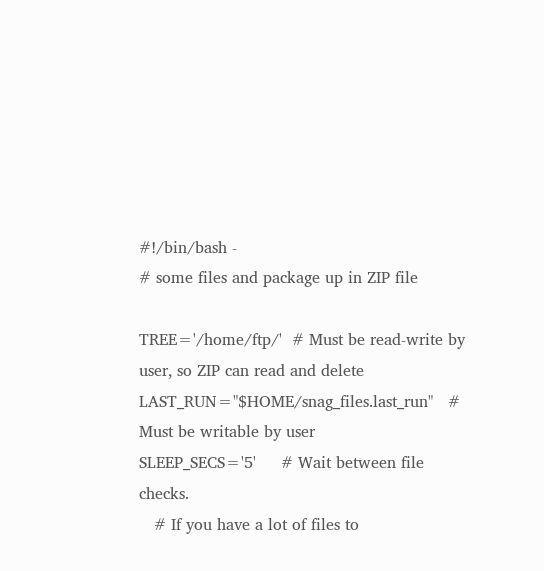#!/bin/bash -
# some files and package up in ZIP file

TREE='/home/ftp/'  # Must be read-write by user, so ZIP can read and delete
LAST_RUN="$HOME/snag_files.last_run"   # Must be writable by user
SLEEP_SECS='5'     # Wait between file checks.
   # If you have a lot of files to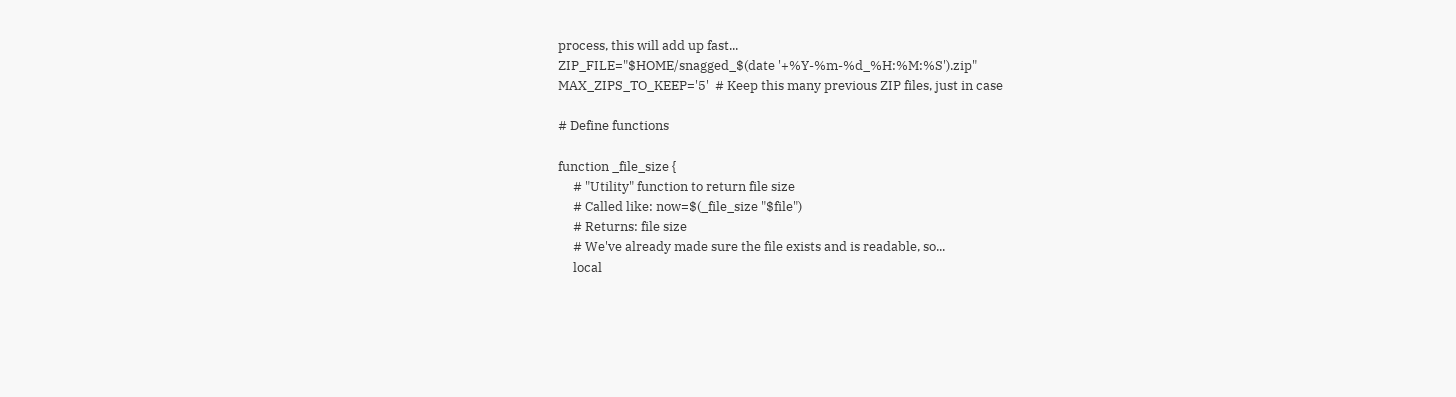process, this will add up fast...
ZIP_FILE="$HOME/snagged_$(date '+%Y-%m-%d_%H:%M:%S').zip"
MAX_ZIPS_TO_KEEP='5'  # Keep this many previous ZIP files, just in case

# Define functions

function _file_size {
     # "Utility" function to return file size
     # Called like: now=$(_file_size "$file")
     # Returns: file size
     # We've already made sure the file exists and is readable, so...
     local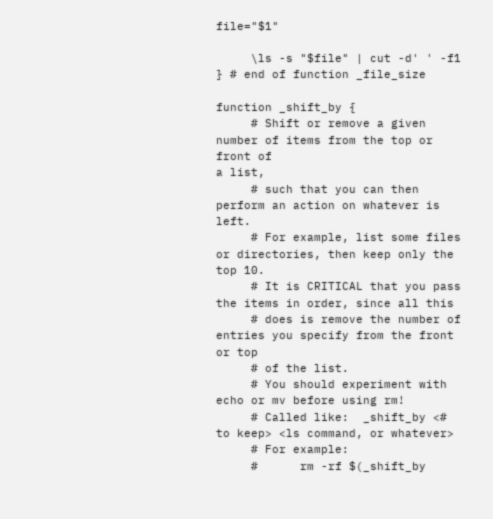file="$1"

     \ls -s "$file" | cut -d' ' -f1
} # end of function _file_size

function _shift_by {
     # Shift or remove a given number of items from the top or front of
a list,
     # such that you can then perform an action on whatever is left.
     # For example, list some files or directories, then keep only the
top 10.
     # It is CRITICAL that you pass the items in order, since all this
     # does is remove the number of entries you specify from the front
or top
     # of the list.
     # You should experiment with echo or mv before using rm!
     # Called like:  _shift_by <# to keep> <ls command, or whatever>
     # For example:
     #      rm -rf $(_shift_by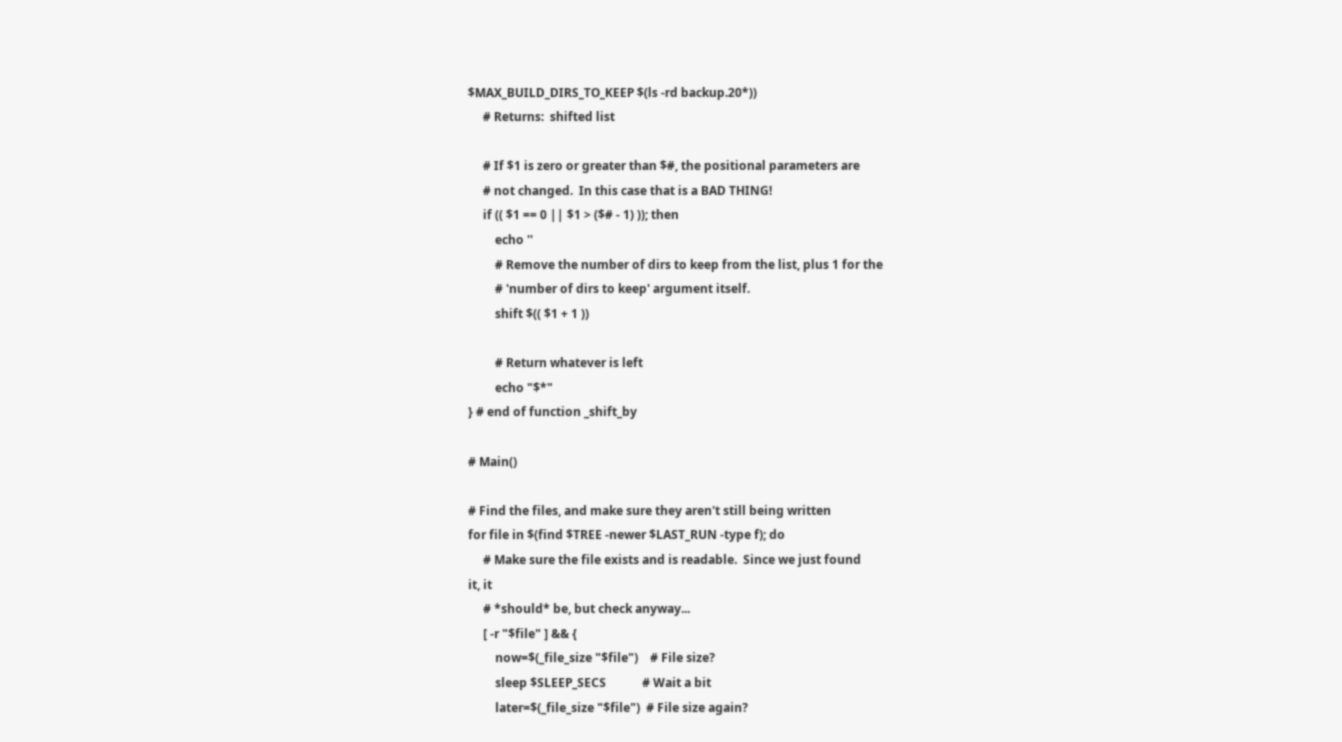$MAX_BUILD_DIRS_TO_KEEP $(ls -rd backup.20*))
     # Returns:  shifted list

     # If $1 is zero or greater than $#, the positional parameters are
     # not changed.  In this case that is a BAD THING!
     if (( $1 == 0 || $1 > ($# - 1) )); then
         echo ''
         # Remove the number of dirs to keep from the list, plus 1 for the
         # 'number of dirs to keep' argument itself.
         shift $(( $1 + 1 ))

         # Return whatever is left
         echo "$*"
} # end of function _shift_by

# Main()

# Find the files, and make sure they aren't still being written
for file in $(find $TREE -newer $LAST_RUN -type f); do
     # Make sure the file exists and is readable.  Since we just found
it, it
     # *should* be, but check anyway...
     [ -r "$file" ] && {
         now=$(_file_size "$file")    # File size?
         sleep $SLEEP_SECS            # Wait a bit
         later=$(_file_size "$file")  # File size again?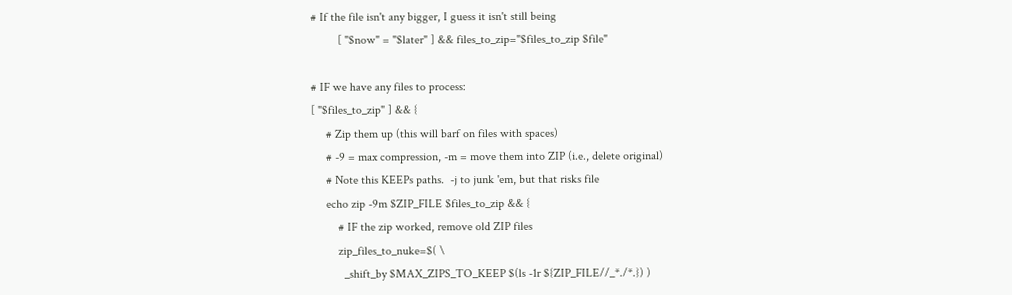# If the file isn't any bigger, I guess it isn't still being
         [ "$now" = "$later" ] && files_to_zip="$files_to_zip $file"

# IF we have any files to process:
[ "$files_to_zip" ] && {
     # Zip them up (this will barf on files with spaces)
     # -9 = max compression, -m = move them into ZIP (i.e., delete original)
     # Note this KEEPs paths.  -j to junk 'em, but that risks file
     echo zip -9m $ZIP_FILE $files_to_zip && {
         # IF the zip worked, remove old ZIP files
         zip_files_to_nuke=$( \
           _shift_by $MAX_ZIPS_TO_KEEP $(ls -1r ${ZIP_FILE//_*./*.}) )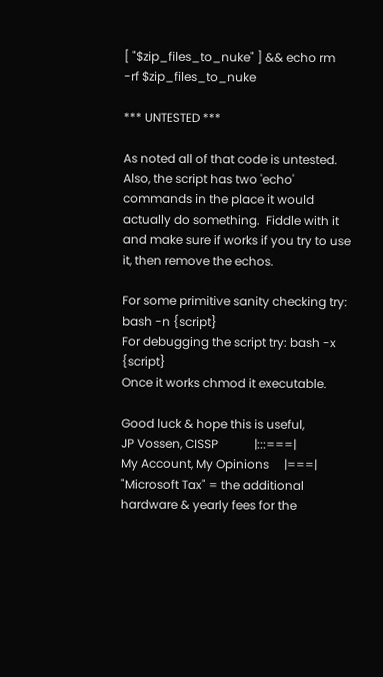[ "$zip_files_to_nuke" ] && echo rm -rf $zip_files_to_nuke

*** UNTESTED ***

As noted all of that code is untested.  Also, the script has two 'echo'
commands in the place it would actually do something.  Fiddle with it
and make sure if works if you try to use it, then remove the echos.

For some primitive sanity checking try: bash -n {script}
For debugging the script try: bash -x {script}
Once it works chmod it executable.

Good luck & hope this is useful,
JP Vossen, CISSP            |:::===|
My Account, My Opinions     |===|
"Microsoft Tax" = the additional hardware & yearly fees for the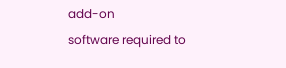add-on
software required to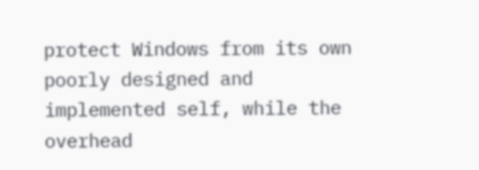protect Windows from its own poorly designed and
implemented self, while the overhead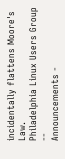incidentally flattens Moore's Law.
Philadelphia Linux Users Group         --
Announcements -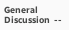General Discussion  --